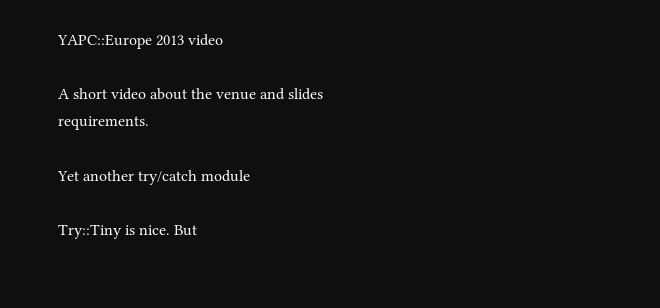YAPC::Europe 2013 video

A short video about the venue and slides requirements.

Yet another try/catch module

Try::Tiny is nice. But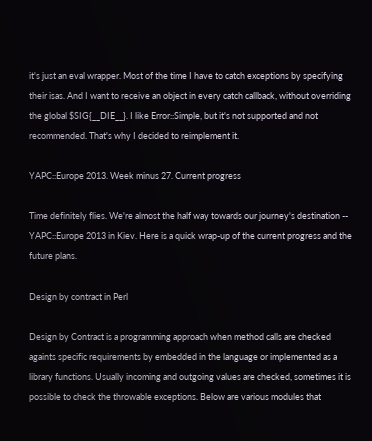it's just an eval wrapper. Most of the time I have to catch exceptions by specifying their isas. And I want to receive an object in every catch callback, without overriding the global $SIG{__DIE__}. I like Error::Simple, but it's not supported and not recommended. That's why I decided to reimplement it.

YAPC::Europe 2013. Week minus 27. Current progress

Time definitely flies. We're almost the half way towards our journey's destination -- YAPC::Europe 2013 in Kiev. Here is a quick wrap-up of the current progress and the future plans.

Design by contract in Perl

Design by Contract is a programming approach when method calls are checked againts specific requirements by embedded in the language or implemented as a library functions. Usually incoming and outgoing values are checked, sometimes it is possible to check the throwable exceptions. Below are various modules that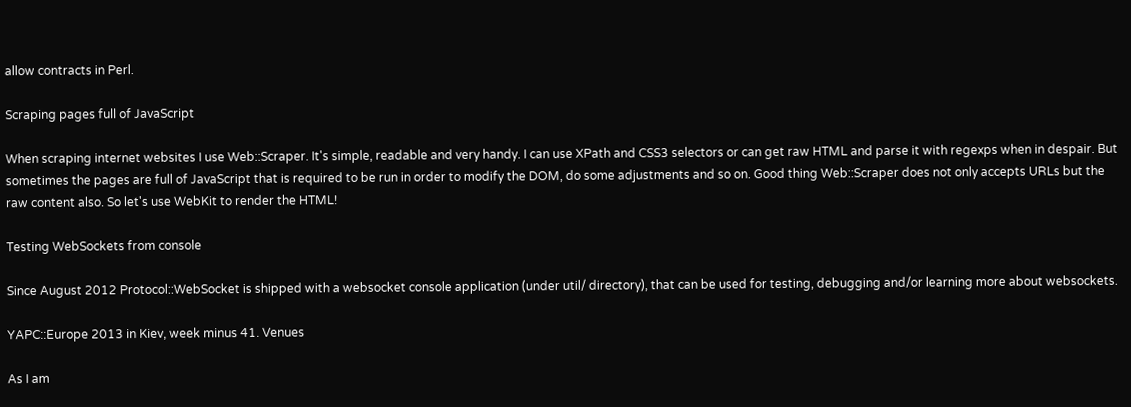allow contracts in Perl.

Scraping pages full of JavaScript

When scraping internet websites I use Web::Scraper. It's simple, readable and very handy. I can use XPath and CSS3 selectors or can get raw HTML and parse it with regexps when in despair. But sometimes the pages are full of JavaScript that is required to be run in order to modify the DOM, do some adjustments and so on. Good thing Web::Scraper does not only accepts URLs but the raw content also. So let's use WebKit to render the HTML!

Testing WebSockets from console

Since August 2012 Protocol::WebSocket is shipped with a websocket console application (under util/ directory), that can be used for testing, debugging and/or learning more about websockets.

YAPC::Europe 2013 in Kiev, week minus 41. Venues

As I am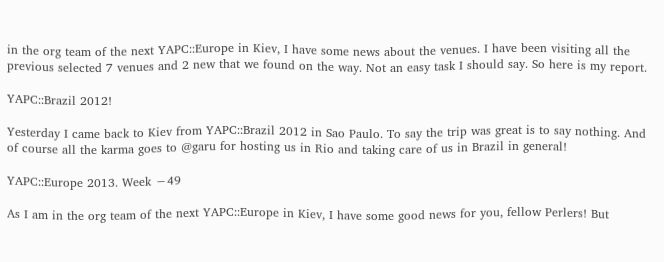in the org team of the next YAPC::Europe in Kiev, I have some news about the venues. I have been visiting all the previous selected 7 venues and 2 new that we found on the way. Not an easy task I should say. So here is my report.

YAPC::Brazil 2012!

Yesterday I came back to Kiev from YAPC::Brazil 2012 in Sao Paulo. To say the trip was great is to say nothing. And of course all the karma goes to @garu for hosting us in Rio and taking care of us in Brazil in general!

YAPC::Europe 2013. Week −49

As I am in the org team of the next YAPC::Europe in Kiev, I have some good news for you, fellow Perlers! But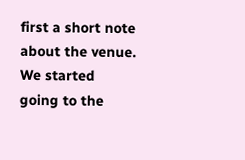first a short note about the venue. We started going to the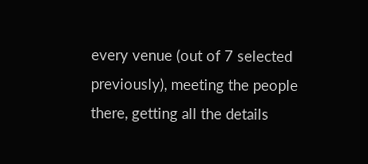every venue (out of 7 selected previously), meeting the people there, getting all the details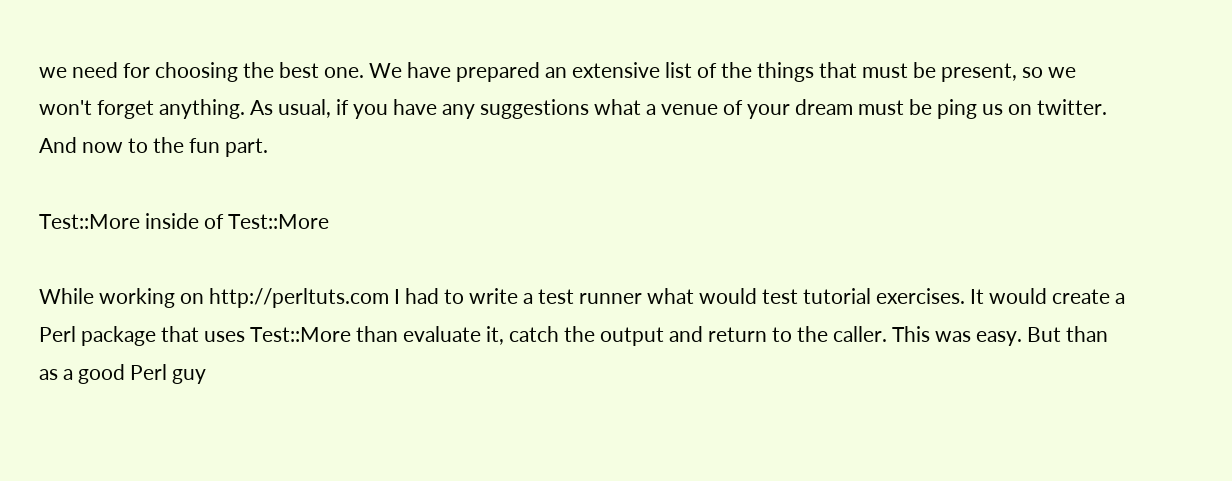we need for choosing the best one. We have prepared an extensive list of the things that must be present, so we won't forget anything. As usual, if you have any suggestions what a venue of your dream must be ping us on twitter. And now to the fun part.

Test::More inside of Test::More

While working on http://perltuts.com I had to write a test runner what would test tutorial exercises. It would create a Perl package that uses Test::More than evaluate it, catch the output and return to the caller. This was easy. But than as a good Perl guy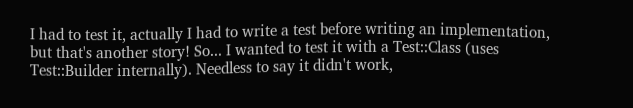I had to test it, actually I had to write a test before writing an implementation, but that's another story! So... I wanted to test it with a Test::Class (uses Test::Builder internally). Needless to say it didn't work,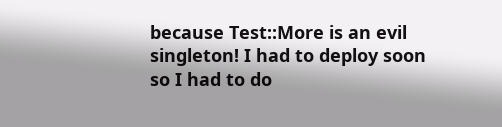because Test::More is an evil singleton! I had to deploy soon so I had to do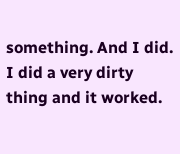something. And I did. I did a very dirty thing and it worked.